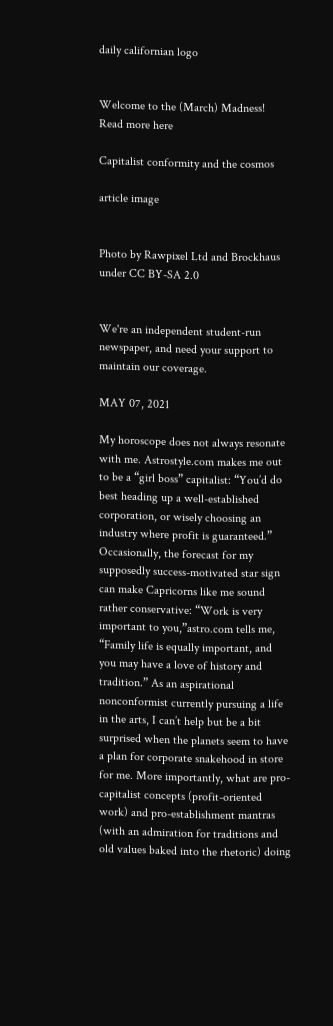daily californian logo


Welcome to the (March) Madness! Read more here

Capitalist conformity and the cosmos

article image


Photo by Rawpixel Ltd and Brockhaus under CC BY-SA 2.0


We're an independent student-run newspaper, and need your support to maintain our coverage.

MAY 07, 2021

My horoscope does not always resonate with me. Astrostyle.com makes me out to be a “girl boss” capitalist: “You’d do best heading up a well-established corporation, or wisely choosing an industry where profit is guaranteed.” Occasionally, the forecast for my supposedly success-motivated star sign can make Capricorns like me sound rather conservative: “Work is very important to you,”astro.com tells me, “Family life is equally important, and you may have a love of history and tradition.” As an aspirational nonconformist currently pursuing a life in the arts, I can’t help but be a bit surprised when the planets seem to have a plan for corporate snakehood in store for me. More importantly, what are pro-capitalist concepts (profit-oriented work) and pro-establishment mantras (with an admiration for traditions and old values baked into the rhetoric) doing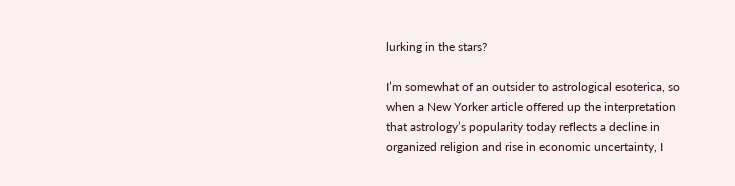lurking in the stars?

I’m somewhat of an outsider to astrological esoterica, so when a New Yorker article offered up the interpretation that astrology’s popularity today reflects a decline in organized religion and rise in economic uncertainty, I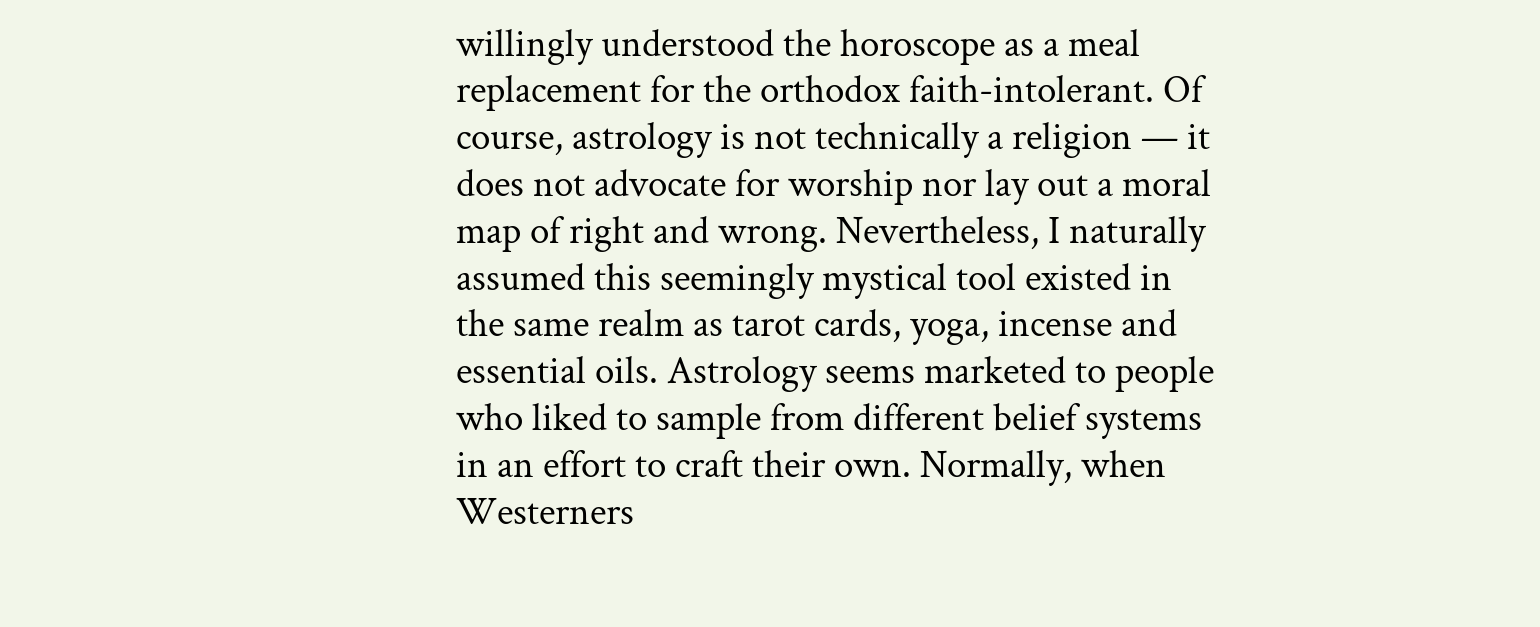willingly understood the horoscope as a meal replacement for the orthodox faith-intolerant. Of course, astrology is not technically a religion — it does not advocate for worship nor lay out a moral map of right and wrong. Nevertheless, I naturally assumed this seemingly mystical tool existed in the same realm as tarot cards, yoga, incense and essential oils. Astrology seems marketed to people who liked to sample from different belief systems in an effort to craft their own. Normally, when Westerners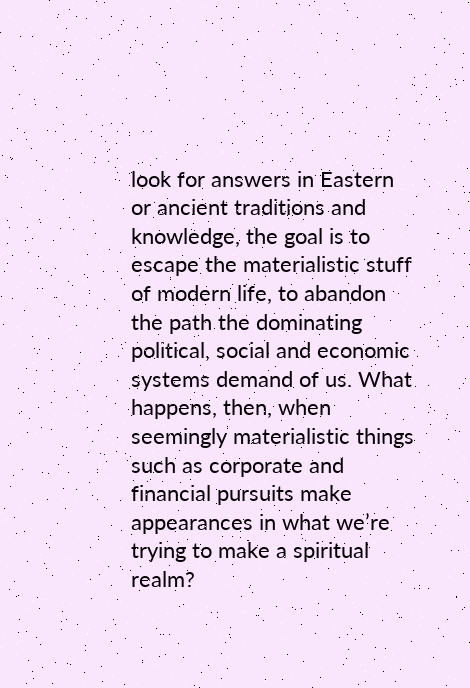look for answers in Eastern or ancient traditions and knowledge, the goal is to escape the materialistic stuff of modern life, to abandon the path the dominating political, social and economic systems demand of us. What happens, then, when seemingly materialistic things such as corporate and financial pursuits make appearances in what we’re trying to make a spiritual realm?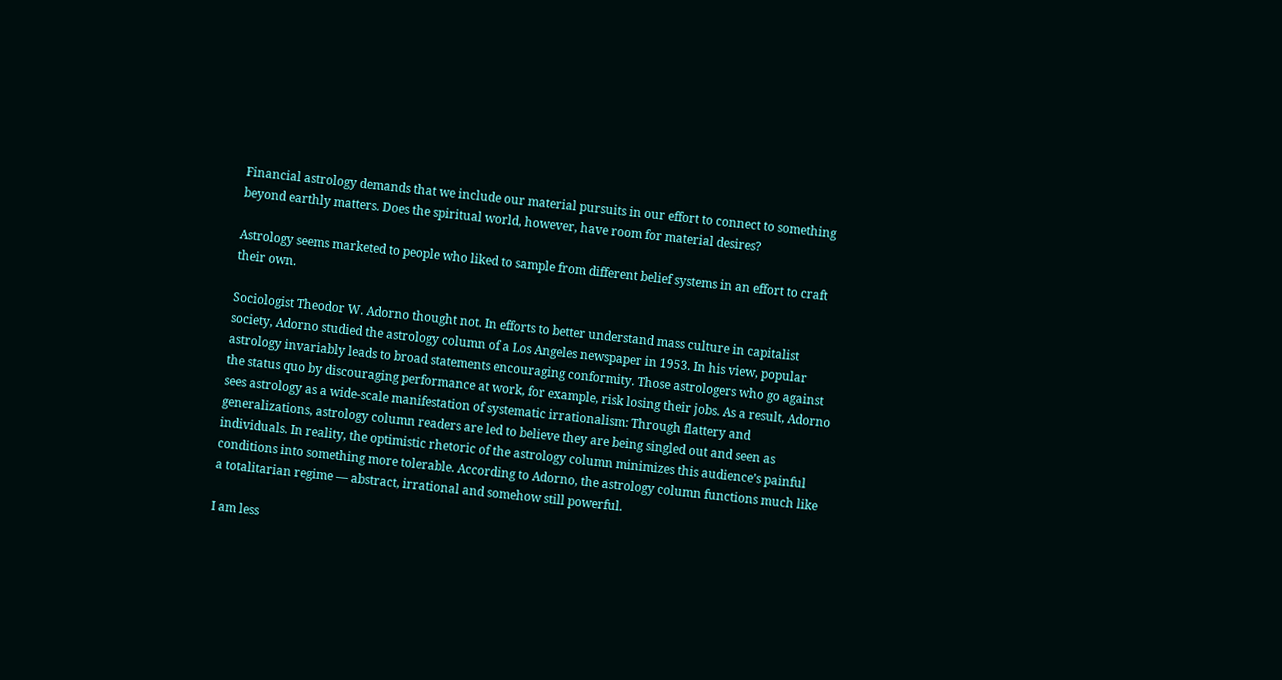Financial astrology demands that we include our material pursuits in our effort to connect to something beyond earthly matters. Does the spiritual world, however, have room for material desires?

Astrology seems marketed to people who liked to sample from different belief systems in an effort to craft their own.

Sociologist Theodor W. Adorno thought not. In efforts to better understand mass culture in capitalist society, Adorno studied the astrology column of a Los Angeles newspaper in 1953. In his view, popular astrology invariably leads to broad statements encouraging conformity. Those astrologers who go against the status quo by discouraging performance at work, for example, risk losing their jobs. As a result, Adorno sees astrology as a wide-scale manifestation of systematic irrationalism: Through flattery and generalizations, astrology column readers are led to believe they are being singled out and seen as individuals. In reality, the optimistic rhetoric of the astrology column minimizes this audience’s painful conditions into something more tolerable. According to Adorno, the astrology column functions much like a totalitarian regime — abstract, irrational and somehow still powerful.

I am less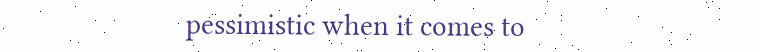pessimistic when it comes to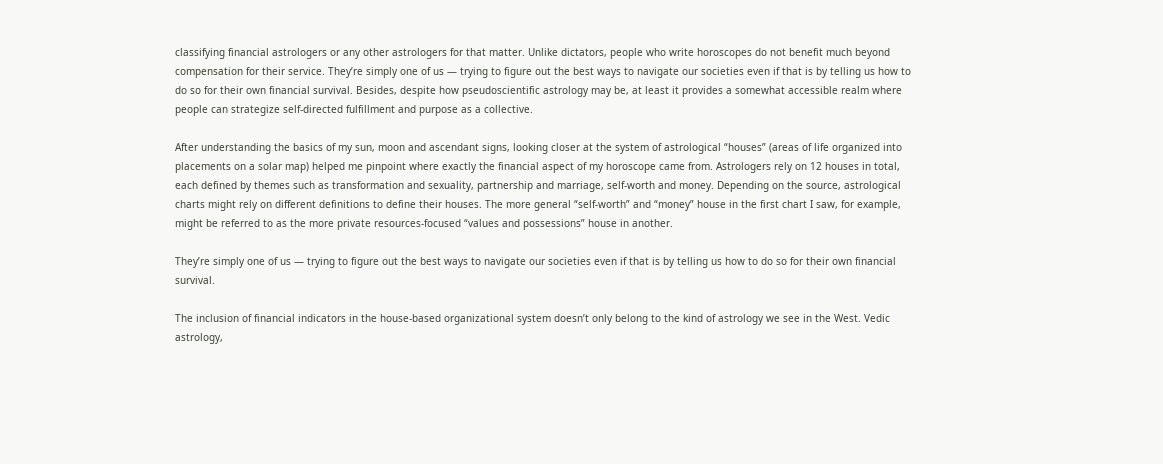classifying financial astrologers or any other astrologers for that matter. Unlike dictators, people who write horoscopes do not benefit much beyond compensation for their service. They’re simply one of us — trying to figure out the best ways to navigate our societies even if that is by telling us how to do so for their own financial survival. Besides, despite how pseudoscientific astrology may be, at least it provides a somewhat accessible realm where people can strategize self-directed fulfillment and purpose as a collective.

After understanding the basics of my sun, moon and ascendant signs, looking closer at the system of astrological “houses” (areas of life organized into placements on a solar map) helped me pinpoint where exactly the financial aspect of my horoscope came from. Astrologers rely on 12 houses in total, each defined by themes such as transformation and sexuality, partnership and marriage, self-worth and money. Depending on the source, astrological charts might rely on different definitions to define their houses. The more general “self-worth” and “money” house in the first chart I saw, for example, might be referred to as the more private resources-focused “values and possessions” house in another.

They’re simply one of us — trying to figure out the best ways to navigate our societies even if that is by telling us how to do so for their own financial survival.

The inclusion of financial indicators in the house-based organizational system doesn’t only belong to the kind of astrology we see in the West. Vedic astrology,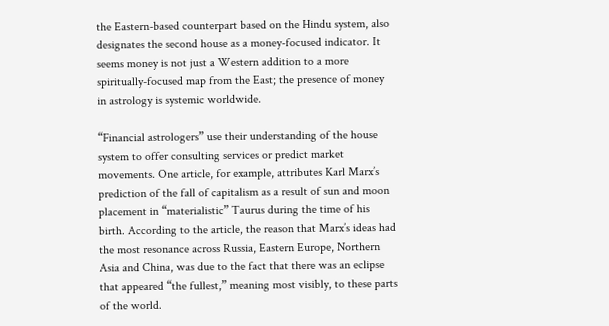the Eastern-based counterpart based on the Hindu system, also designates the second house as a money-focused indicator. It seems money is not just a Western addition to a more spiritually-focused map from the East; the presence of money in astrology is systemic worldwide.

“Financial astrologers” use their understanding of the house system to offer consulting services or predict market movements. One article, for example, attributes Karl Marx’s prediction of the fall of capitalism as a result of sun and moon placement in “materialistic” Taurus during the time of his birth. According to the article, the reason that Marx’s ideas had the most resonance across Russia, Eastern Europe, Northern Asia and China, was due to the fact that there was an eclipse that appeared “the fullest,” meaning most visibly, to these parts of the world.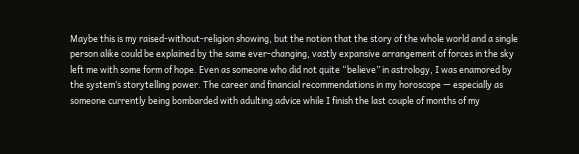Maybe this is my raised-without-religion showing, but the notion that the story of the whole world and a single person alike could be explained by the same ever-changing, vastly expansive arrangement of forces in the sky left me with some form of hope. Even as someone who did not quite “believe” in astrology, I was enamored by the system’s storytelling power. The career and financial recommendations in my horoscope — especially as someone currently being bombarded with adulting advice while I finish the last couple of months of my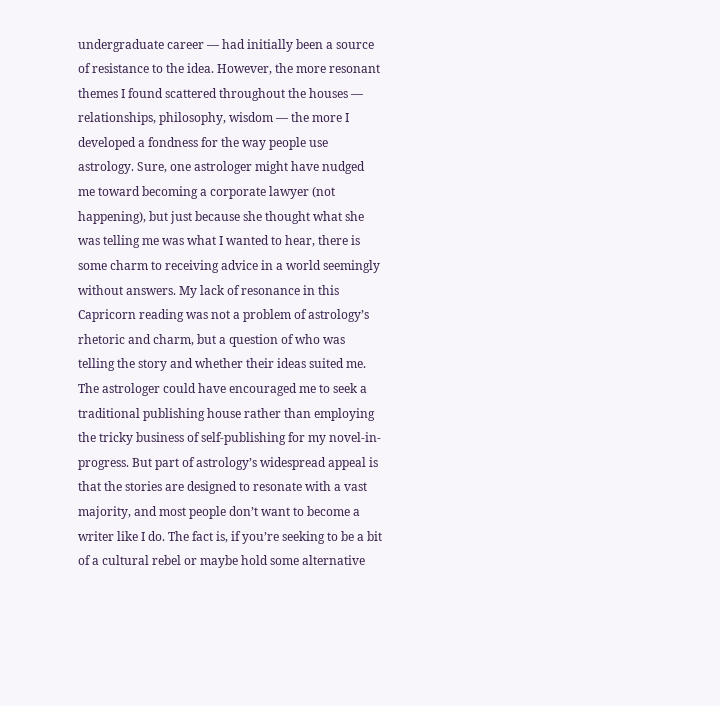undergraduate career — had initially been a source of resistance to the idea. However, the more resonant themes I found scattered throughout the houses — relationships, philosophy, wisdom — the more I developed a fondness for the way people use astrology. Sure, one astrologer might have nudged me toward becoming a corporate lawyer (not happening), but just because she thought what she was telling me was what I wanted to hear, there is some charm to receiving advice in a world seemingly without answers. My lack of resonance in this Capricorn reading was not a problem of astrology’s rhetoric and charm, but a question of who was telling the story and whether their ideas suited me. The astrologer could have encouraged me to seek a traditional publishing house rather than employing the tricky business of self-publishing for my novel-in-progress. But part of astrology’s widespread appeal is that the stories are designed to resonate with a vast majority, and most people don’t want to become a writer like I do. The fact is, if you’re seeking to be a bit of a cultural rebel or maybe hold some alternative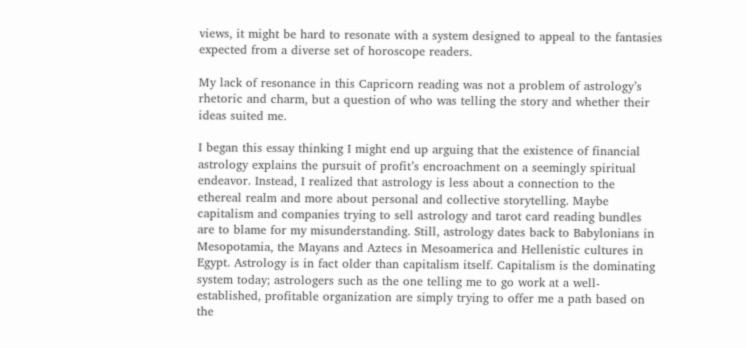views, it might be hard to resonate with a system designed to appeal to the fantasies expected from a diverse set of horoscope readers.

My lack of resonance in this Capricorn reading was not a problem of astrology’s rhetoric and charm, but a question of who was telling the story and whether their ideas suited me.

I began this essay thinking I might end up arguing that the existence of financial astrology explains the pursuit of profit’s encroachment on a seemingly spiritual endeavor. Instead, I realized that astrology is less about a connection to the ethereal realm and more about personal and collective storytelling. Maybe capitalism and companies trying to sell astrology and tarot card reading bundles are to blame for my misunderstanding. Still, astrology dates back to Babylonians in Mesopotamia, the Mayans and Aztecs in Mesoamerica and Hellenistic cultures in Egypt. Astrology is in fact older than capitalism itself. Capitalism is the dominating system today; astrologers such as the one telling me to go work at a well-established, profitable organization are simply trying to offer me a path based on the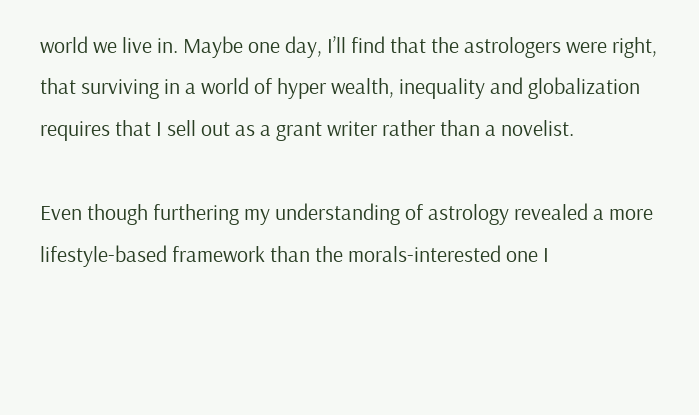world we live in. Maybe one day, I’ll find that the astrologers were right, that surviving in a world of hyper wealth, inequality and globalization requires that I sell out as a grant writer rather than a novelist.

Even though furthering my understanding of astrology revealed a more lifestyle-based framework than the morals-interested one I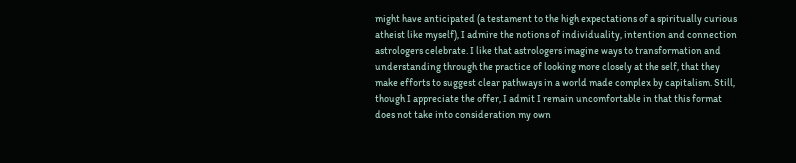might have anticipated (a testament to the high expectations of a spiritually curious atheist like myself), I admire the notions of individuality, intention and connection astrologers celebrate. I like that astrologers imagine ways to transformation and understanding through the practice of looking more closely at the self, that they make efforts to suggest clear pathways in a world made complex by capitalism. Still, though I appreciate the offer, I admit I remain uncomfortable in that this format does not take into consideration my own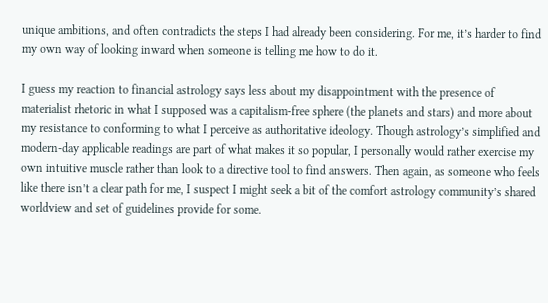unique ambitions, and often contradicts the steps I had already been considering. For me, it’s harder to find my own way of looking inward when someone is telling me how to do it.

I guess my reaction to financial astrology says less about my disappointment with the presence of materialist rhetoric in what I supposed was a capitalism-free sphere (the planets and stars) and more about my resistance to conforming to what I perceive as authoritative ideology. Though astrology’s simplified and modern-day applicable readings are part of what makes it so popular, I personally would rather exercise my own intuitive muscle rather than look to a directive tool to find answers. Then again, as someone who feels like there isn’t a clear path for me, I suspect I might seek a bit of the comfort astrology community’s shared worldview and set of guidelines provide for some.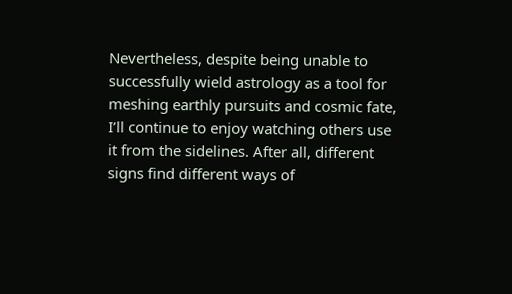Nevertheless, despite being unable to successfully wield astrology as a tool for meshing earthly pursuits and cosmic fate, I’ll continue to enjoy watching others use it from the sidelines. After all, different signs find different ways of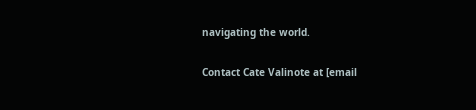navigating the world.

Contact Cate Valinote at [email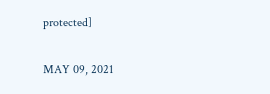protected]

MAY 09, 2021